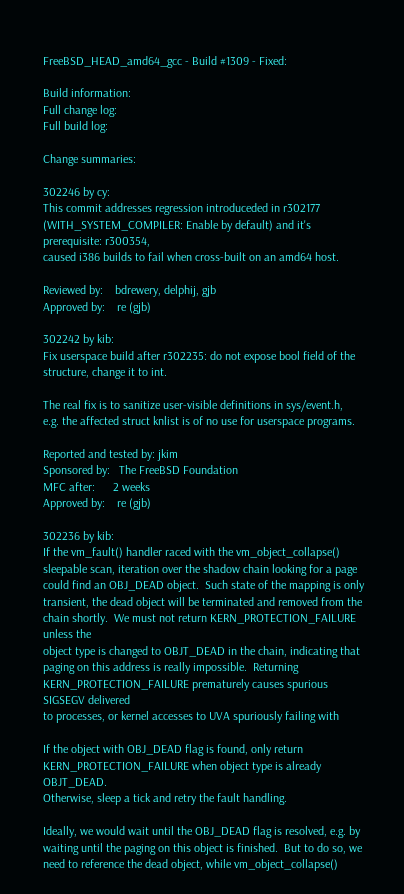FreeBSD_HEAD_amd64_gcc - Build #1309 - Fixed:

Build information:
Full change log:
Full build log:

Change summaries:

302246 by cy:
This commit addresses regression introduceded in r302177
(WITH_SYSTEM_COMPILER: Enable by default) and it's prerequisite: r300354,
caused i386 builds to fail when cross-built on an amd64 host.

Reviewed by:    bdrewery, delphij, gjb
Approved by:    re (gjb)

302242 by kib:
Fix userspace build after r302235: do not expose bool field of the
structure, change it to int.

The real fix is to sanitize user-visible definitions in sys/event.h,
e.g. the affected struct knlist is of no use for userspace programs.

Reported and tested by: jkim
Sponsored by:   The FreeBSD Foundation
MFC after:      2 weeks
Approved by:    re (gjb)

302236 by kib:
If the vm_fault() handler raced with the vm_object_collapse()
sleepable scan, iteration over the shadow chain looking for a page
could find an OBJ_DEAD object.  Such state of the mapping is only
transient, the dead object will be terminated and removed from the
chain shortly.  We must not return KERN_PROTECTION_FAILURE unless the
object type is changed to OBJT_DEAD in the chain, indicating that
paging on this address is really impossible.  Returning
KERN_PROTECTION_FAILURE prematurely causes spurious SIGSEGV delivered
to processes, or kernel accesses to UVA spuriously failing with

If the object with OBJ_DEAD flag is found, only return
KERN_PROTECTION_FAILURE when object type is already OBJT_DEAD.
Otherwise, sleep a tick and retry the fault handling.

Ideally, we would wait until the OBJ_DEAD flag is resolved, e.g. by
waiting until the paging on this object is finished.  But to do so, we
need to reference the dead object, while vm_object_collapse()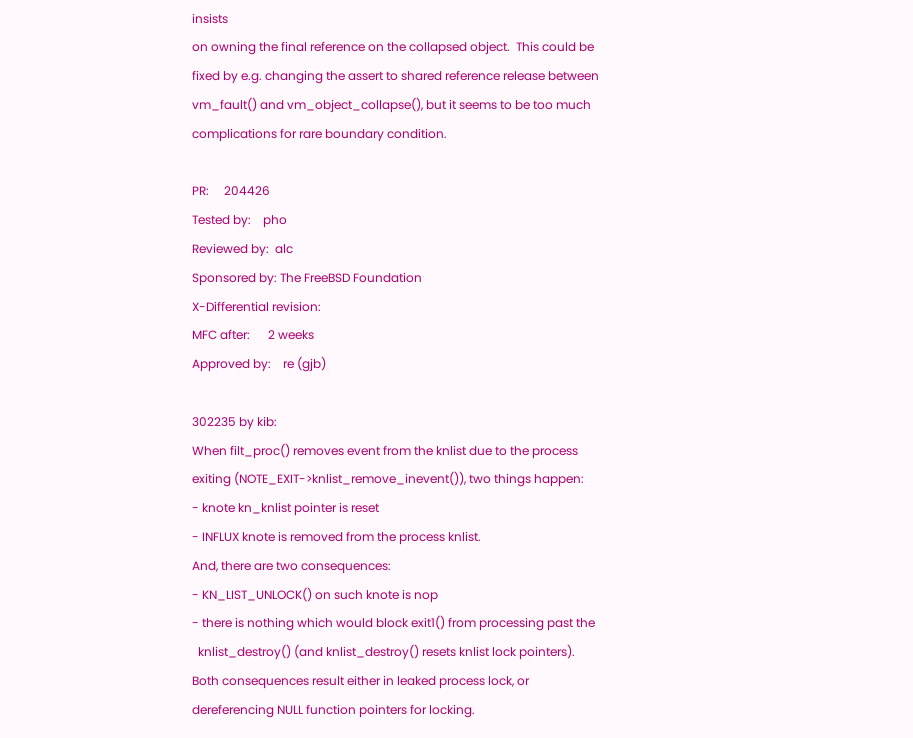insists
on owning the final reference on the collapsed object.  This could be
fixed by e.g. changing the assert to shared reference release between
vm_fault() and vm_object_collapse(), but it seems to be too much
complications for rare boundary condition.

PR:     204426
Tested by:    pho
Reviewed by:  alc
Sponsored by: The FreeBSD Foundation
X-Differential revision:
MFC after:      2 weeks
Approved by:    re (gjb)

302235 by kib:
When filt_proc() removes event from the knlist due to the process
exiting (NOTE_EXIT->knlist_remove_inevent()), two things happen:
- knote kn_knlist pointer is reset
- INFLUX knote is removed from the process knlist.
And, there are two consequences:
- KN_LIST_UNLOCK() on such knote is nop
- there is nothing which would block exit1() from processing past the
  knlist_destroy() (and knlist_destroy() resets knlist lock pointers).
Both consequences result either in leaked process lock, or
dereferencing NULL function pointers for locking.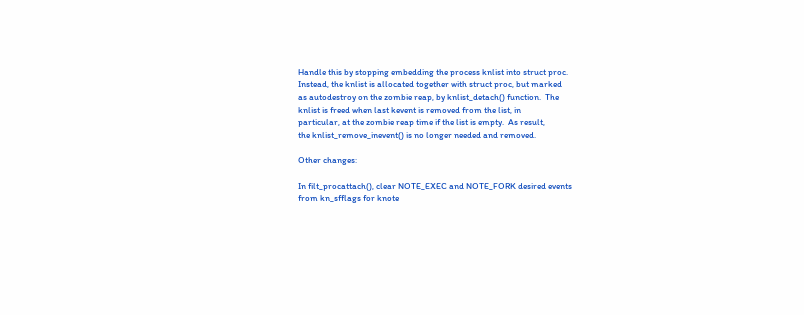Handle this by stopping embedding the process knlist into struct proc.
Instead, the knlist is allocated together with struct proc, but marked
as autodestroy on the zombie reap, by knlist_detach() function.  The
knlist is freed when last kevent is removed from the list, in
particular, at the zombie reap time if the list is empty.  As result,
the knlist_remove_inevent() is no longer needed and removed.

Other changes:

In filt_procattach(), clear NOTE_EXEC and NOTE_FORK desired events
from kn_sfflags for knote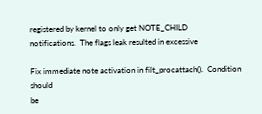registered by kernel to only get NOTE_CHILD
notifications.  The flags leak resulted in excessive

Fix immediate note activation in filt_procattach().  Condition should
be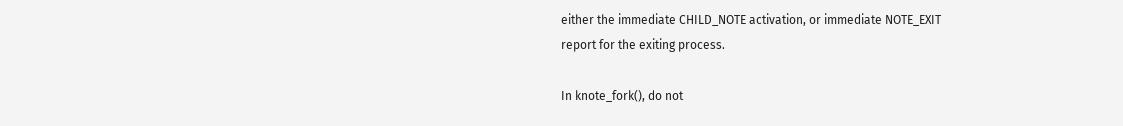either the immediate CHILD_NOTE activation, or immediate NOTE_EXIT
report for the exiting process.

In knote_fork(), do not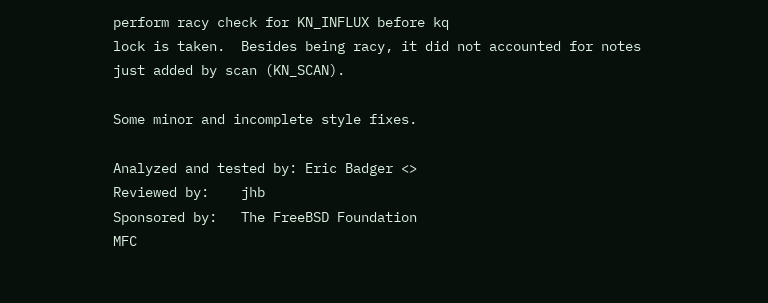perform racy check for KN_INFLUX before kq
lock is taken.  Besides being racy, it did not accounted for notes
just added by scan (KN_SCAN).

Some minor and incomplete style fixes.

Analyzed and tested by: Eric Badger <>
Reviewed by:    jhb
Sponsored by:   The FreeBSD Foundation
MFC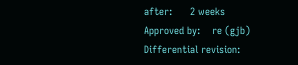after:      2 weeks
Approved by:    re (gjb)
Differential revision: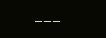___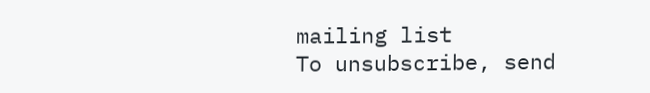mailing list
To unsubscribe, send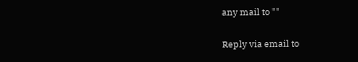any mail to ""

Reply via email to